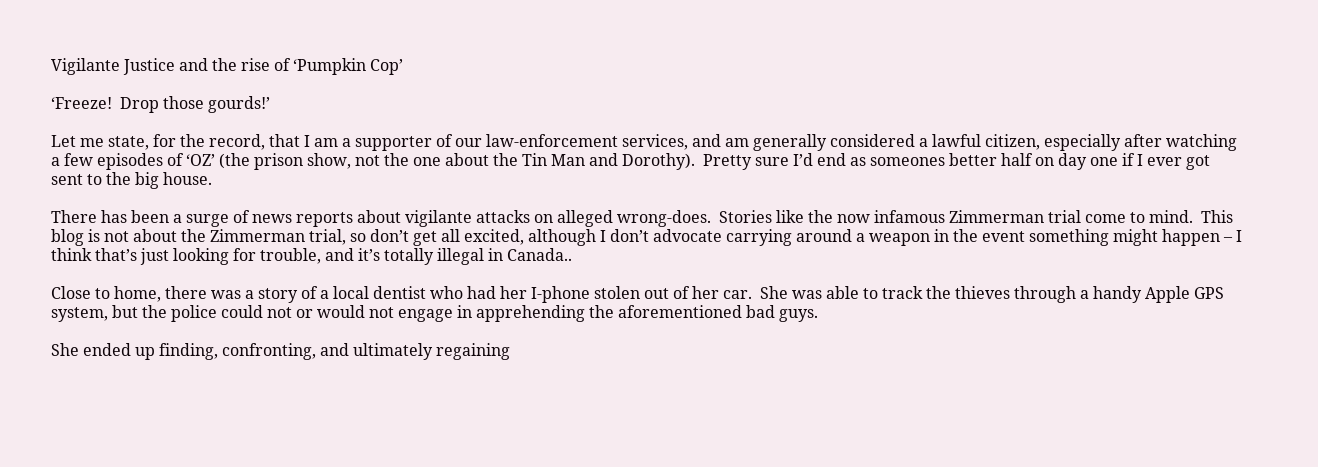Vigilante Justice and the rise of ‘Pumpkin Cop’

‘Freeze!  Drop those gourds!’

Let me state, for the record, that I am a supporter of our law-enforcement services, and am generally considered a lawful citizen, especially after watching a few episodes of ‘OZ’ (the prison show, not the one about the Tin Man and Dorothy).  Pretty sure I’d end as someones better half on day one if I ever got sent to the big house.

There has been a surge of news reports about vigilante attacks on alleged wrong-does.  Stories like the now infamous Zimmerman trial come to mind.  This blog is not about the Zimmerman trial, so don’t get all excited, although I don’t advocate carrying around a weapon in the event something might happen – I think that’s just looking for trouble, and it’s totally illegal in Canada..

Close to home, there was a story of a local dentist who had her I-phone stolen out of her car.  She was able to track the thieves through a handy Apple GPS system, but the police could not or would not engage in apprehending the aforementioned bad guys.

She ended up finding, confronting, and ultimately regaining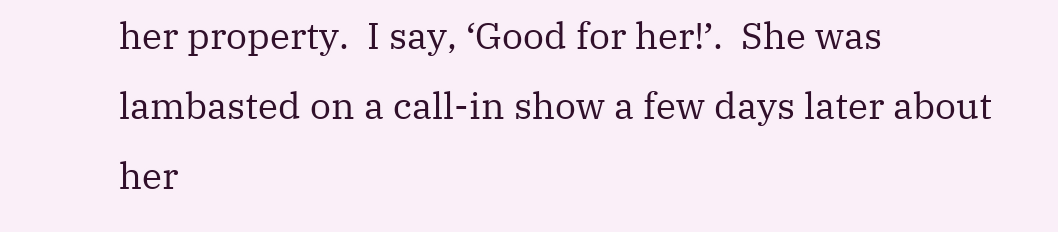her property.  I say, ‘Good for her!’.  She was lambasted on a call-in show a few days later about her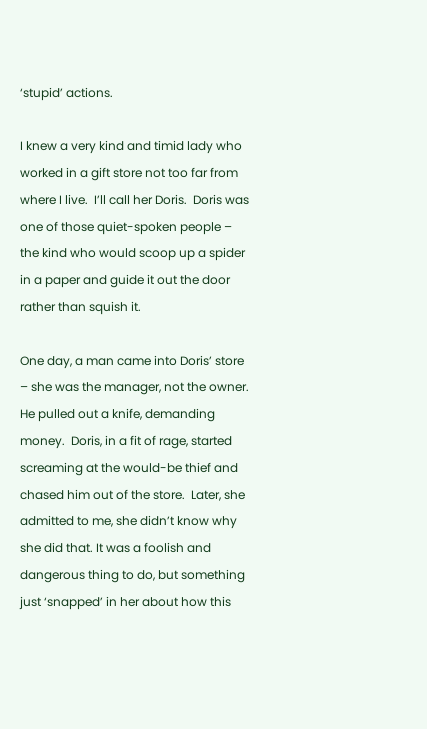‘stupid’ actions.

I knew a very kind and timid lady who worked in a gift store not too far from where I live.  I’ll call her Doris.  Doris was one of those quiet-spoken people – the kind who would scoop up a spider in a paper and guide it out the door rather than squish it.

One day, a man came into Doris’ store – she was the manager, not the owner. He pulled out a knife, demanding money.  Doris, in a fit of rage, started screaming at the would-be thief and chased him out of the store.  Later, she admitted to me, she didn’t know why she did that. It was a foolish and dangerous thing to do, but something just ‘snapped’ in her about how this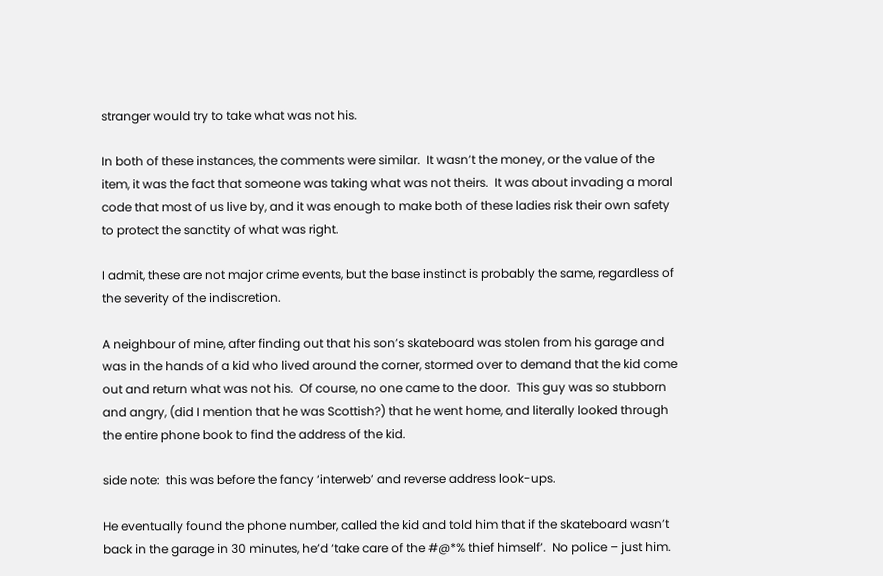stranger would try to take what was not his.

In both of these instances, the comments were similar.  It wasn’t the money, or the value of the item, it was the fact that someone was taking what was not theirs.  It was about invading a moral code that most of us live by, and it was enough to make both of these ladies risk their own safety to protect the sanctity of what was right.

I admit, these are not major crime events, but the base instinct is probably the same, regardless of the severity of the indiscretion.

A neighbour of mine, after finding out that his son’s skateboard was stolen from his garage and was in the hands of a kid who lived around the corner, stormed over to demand that the kid come out and return what was not his.  Of course, no one came to the door.  This guy was so stubborn and angry, (did I mention that he was Scottish?) that he went home, and literally looked through the entire phone book to find the address of the kid.

side note:  this was before the fancy ‘interweb’ and reverse address look-ups.

He eventually found the phone number, called the kid and told him that if the skateboard wasn’t back in the garage in 30 minutes, he’d ‘take care of the #@*% thief himself’.  No police – just him.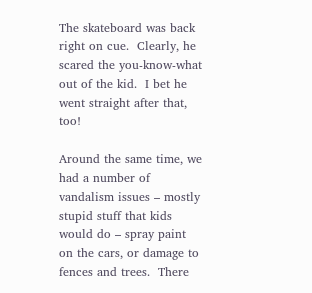The skateboard was back right on cue.  Clearly, he scared the you-know-what out of the kid.  I bet he went straight after that, too!

Around the same time, we had a number of vandalism issues – mostly stupid stuff that kids would do – spray paint on the cars, or damage to fences and trees.  There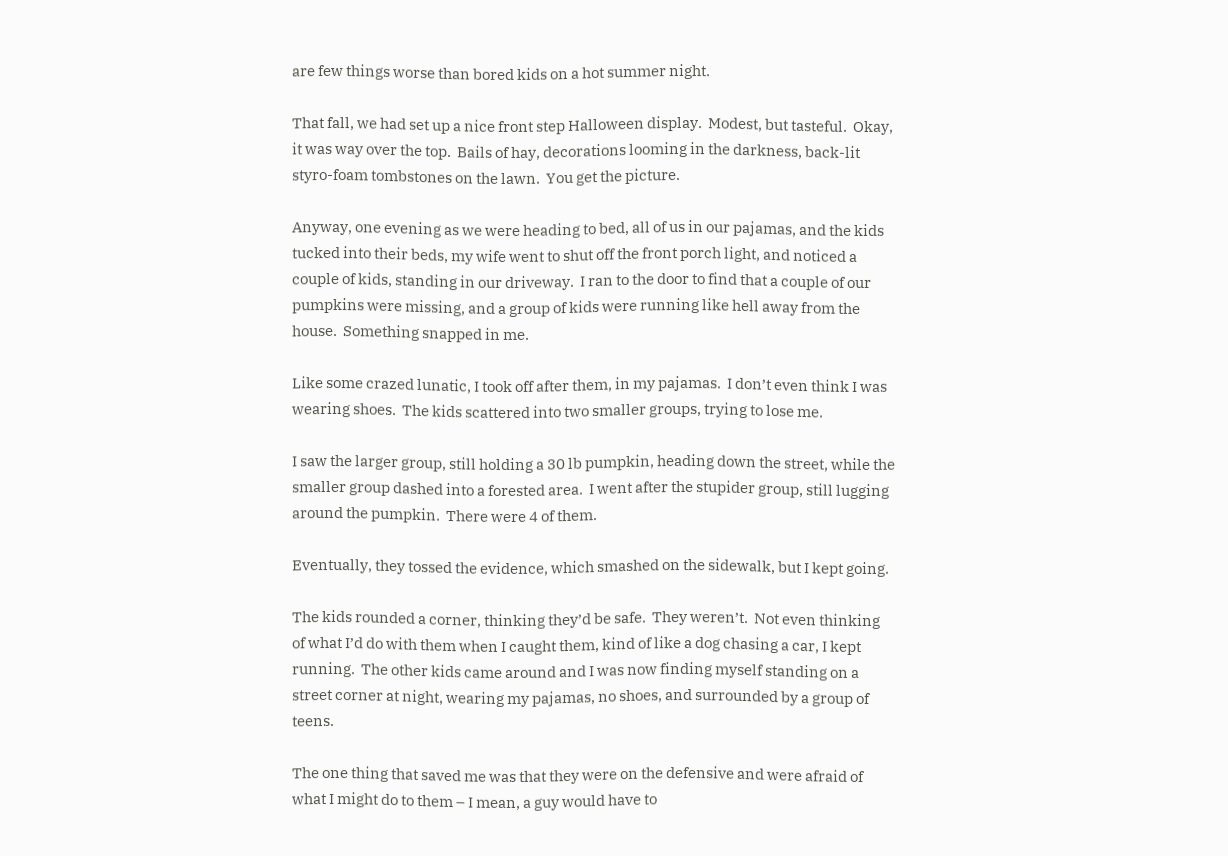are few things worse than bored kids on a hot summer night.

That fall, we had set up a nice front step Halloween display.  Modest, but tasteful.  Okay, it was way over the top.  Bails of hay, decorations looming in the darkness, back-lit styro-foam tombstones on the lawn.  You get the picture.

Anyway, one evening as we were heading to bed, all of us in our pajamas, and the kids tucked into their beds, my wife went to shut off the front porch light, and noticed a couple of kids, standing in our driveway.  I ran to the door to find that a couple of our pumpkins were missing, and a group of kids were running like hell away from the house.  Something snapped in me.

Like some crazed lunatic, I took off after them, in my pajamas.  I don’t even think I was wearing shoes.  The kids scattered into two smaller groups, trying to lose me.

I saw the larger group, still holding a 30 lb pumpkin, heading down the street, while the smaller group dashed into a forested area.  I went after the stupider group, still lugging around the pumpkin.  There were 4 of them.

Eventually, they tossed the evidence, which smashed on the sidewalk, but I kept going.

The kids rounded a corner, thinking they’d be safe.  They weren’t.  Not even thinking of what I’d do with them when I caught them, kind of like a dog chasing a car, I kept running.  The other kids came around and I was now finding myself standing on a street corner at night, wearing my pajamas, no shoes, and surrounded by a group of teens.

The one thing that saved me was that they were on the defensive and were afraid of what I might do to them – I mean, a guy would have to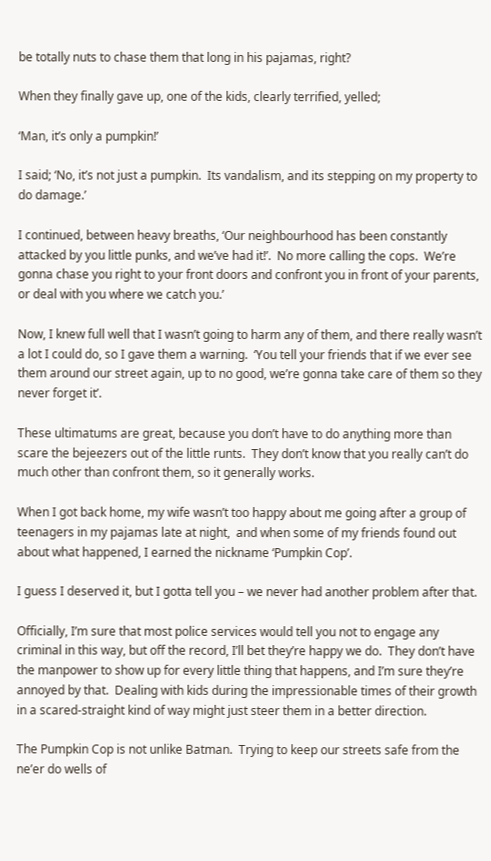be totally nuts to chase them that long in his pajamas, right?

When they finally gave up, one of the kids, clearly terrified, yelled;

‘Man, it’s only a pumpkin!’

I said; ‘No, it’s not just a pumpkin.  Its vandalism, and its stepping on my property to do damage.’

I continued, between heavy breaths, ‘Our neighbourhood has been constantly attacked by you little punks, and we’ve had it!’.  No more calling the cops.  We’re gonna chase you right to your front doors and confront you in front of your parents, or deal with you where we catch you.’

Now, I knew full well that I wasn’t going to harm any of them, and there really wasn’t a lot I could do, so I gave them a warning.  ‘You tell your friends that if we ever see them around our street again, up to no good, we’re gonna take care of them so they never forget it’.

These ultimatums are great, because you don’t have to do anything more than scare the bejeezers out of the little runts.  They don’t know that you really can’t do much other than confront them, so it generally works.

When I got back home, my wife wasn’t too happy about me going after a group of teenagers in my pajamas late at night,  and when some of my friends found out about what happened, I earned the nickname ‘Pumpkin Cop’.

I guess I deserved it, but I gotta tell you – we never had another problem after that.

Officially, I’m sure that most police services would tell you not to engage any criminal in this way, but off the record, I’ll bet they’re happy we do.  They don’t have the manpower to show up for every little thing that happens, and I’m sure they’re annoyed by that.  Dealing with kids during the impressionable times of their growth in a scared-straight kind of way might just steer them in a better direction.

The Pumpkin Cop is not unlike Batman.  Trying to keep our streets safe from the ne’er do wells of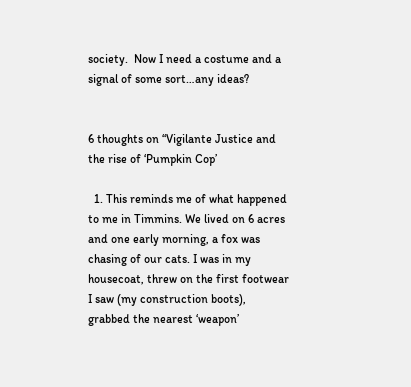society.  Now I need a costume and a signal of some sort…any ideas?


6 thoughts on “Vigilante Justice and the rise of ‘Pumpkin Cop’

  1. This reminds me of what happened to me in Timmins. We lived on 6 acres and one early morning, a fox was chasing of our cats. I was in my housecoat, threw on the first footwear I saw (my construction boots), grabbed the nearest ‘weapon’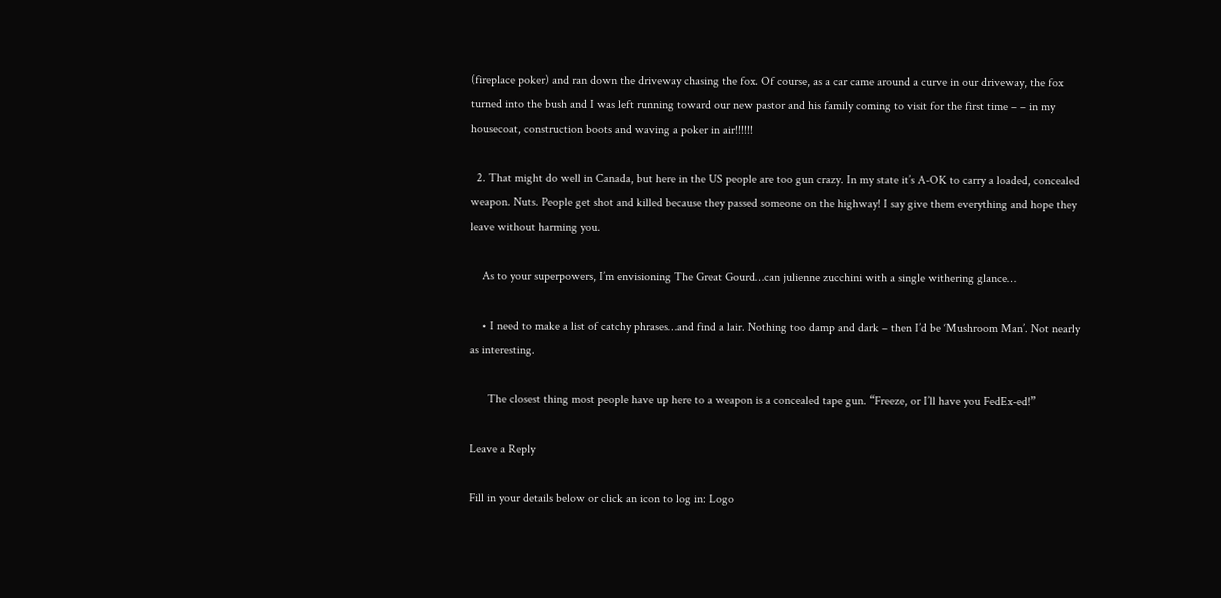(fireplace poker) and ran down the driveway chasing the fox. Of course, as a car came around a curve in our driveway, the fox turned into the bush and I was left running toward our new pastor and his family coming to visit for the first time – – in my housecoat, construction boots and waving a poker in air!!!!!!

  2. That might do well in Canada, but here in the US people are too gun crazy. In my state it’s A-OK to carry a loaded, concealed weapon. Nuts. People get shot and killed because they passed someone on the highway! I say give them everything and hope they leave without harming you.

    As to your superpowers, I’m envisioning The Great Gourd…can julienne zucchini with a single withering glance…

    • I need to make a list of catchy phrases…and find a lair. Nothing too damp and dark – then I’d be ‘Mushroom Man’. Not nearly as interesting.

      The closest thing most people have up here to a weapon is a concealed tape gun. “Freeze, or I’ll have you FedEx-ed!”

Leave a Reply

Fill in your details below or click an icon to log in: Logo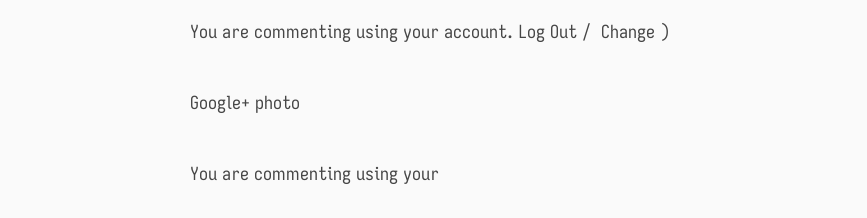You are commenting using your account. Log Out /  Change )

Google+ photo

You are commenting using your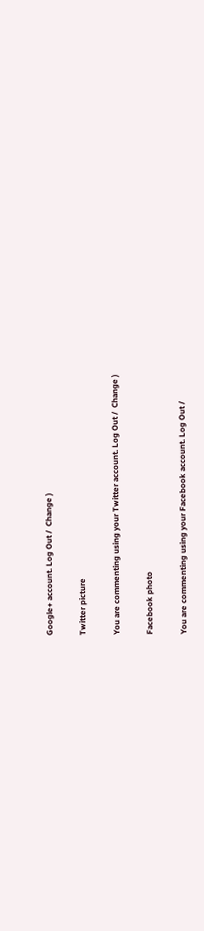Google+ account. Log Out /  Change )

Twitter picture

You are commenting using your Twitter account. Log Out /  Change )

Facebook photo

You are commenting using your Facebook account. Log Out /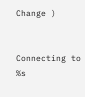Change )


Connecting to %s